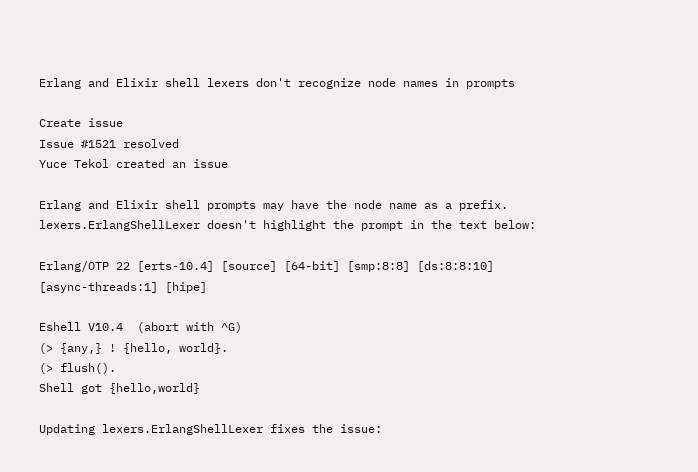Erlang and Elixir shell lexers don't recognize node names in prompts

Create issue
Issue #1521 resolved
Yuce Tekol created an issue

Erlang and Elixir shell prompts may have the node name as a prefix. lexers.ErlangShellLexer doesn't highlight the prompt in the text below:

Erlang/OTP 22 [erts-10.4] [source] [64-bit] [smp:8:8] [ds:8:8:10] [async-threads:1] [hipe]

Eshell V10.4  (abort with ^G)
(> {any,} ! {hello, world}.
(> flush().
Shell got {hello,world}

Updating lexers.ErlangShellLexer fixes the issue: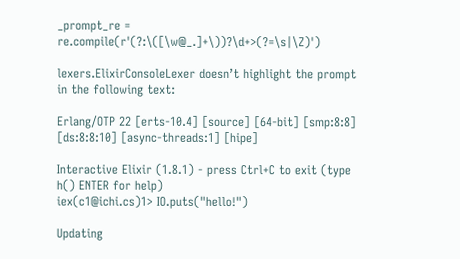_prompt_re = re.compile(r'(?:\([\w@_.]+\))?\d+>(?=\s|\Z)')

lexers.ElixirConsoleLexer doesn’t highlight the prompt in the following text:

Erlang/OTP 22 [erts-10.4] [source] [64-bit] [smp:8:8] [ds:8:8:10] [async-threads:1] [hipe]

Interactive Elixir (1.8.1) - press Ctrl+C to exit (type h() ENTER for help)
iex(c1@ichi.cs)1> IO.puts("hello!")

Updating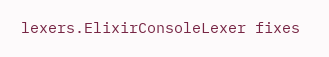lexers.ElixirConsoleLexer fixes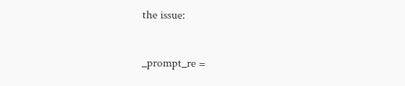the issue:

_prompt_re =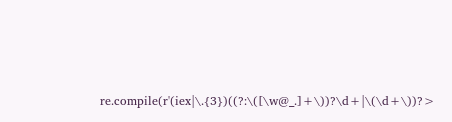re.compile(r'(iex|\.{3})((?:\([\w@_.]+\))?\d+|\(\d+\))?>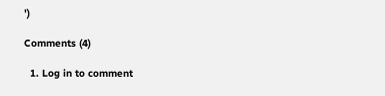')

Comments (4)

  1. Log in to comment